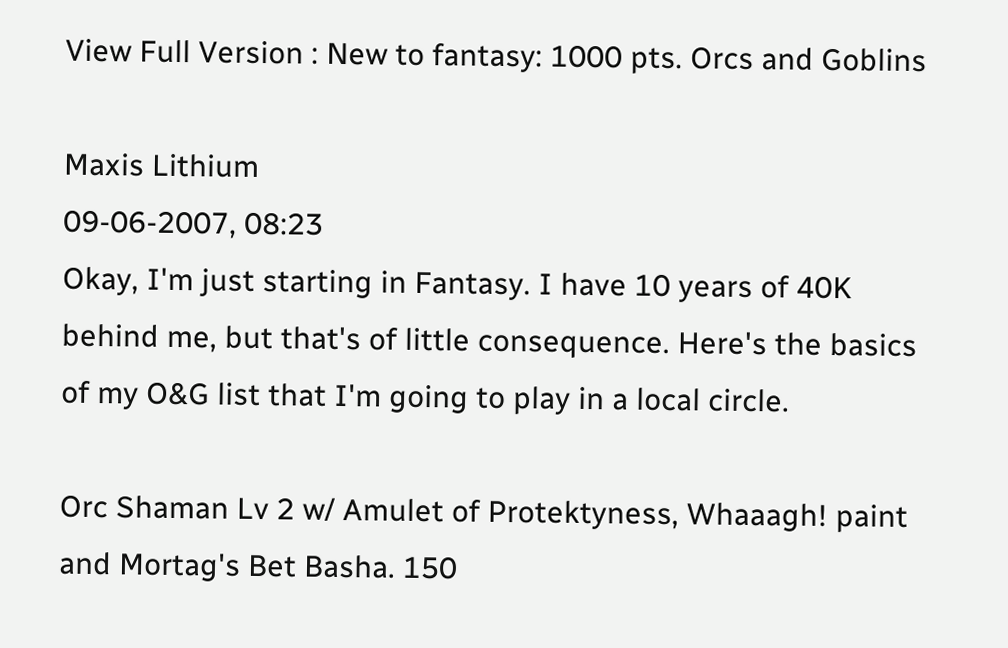View Full Version : New to fantasy: 1000 pts. Orcs and Goblins

Maxis Lithium
09-06-2007, 08:23
Okay, I'm just starting in Fantasy. I have 10 years of 40K behind me, but that's of little consequence. Here's the basics of my O&G list that I'm going to play in a local circle.

Orc Shaman Lv 2 w/ Amulet of Protektyness, Whaaagh! paint and Mortag's Bet Basha. 150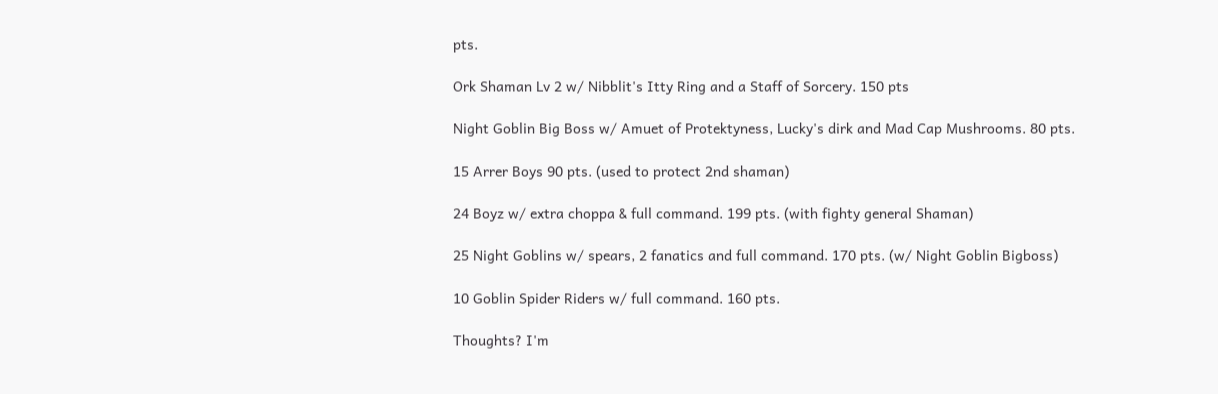pts.

Ork Shaman Lv 2 w/ Nibblit's Itty Ring and a Staff of Sorcery. 150 pts

Night Goblin Big Boss w/ Amuet of Protektyness, Lucky's dirk and Mad Cap Mushrooms. 80 pts.

15 Arrer Boys 90 pts. (used to protect 2nd shaman)

24 Boyz w/ extra choppa & full command. 199 pts. (with fighty general Shaman)

25 Night Goblins w/ spears, 2 fanatics and full command. 170 pts. (w/ Night Goblin Bigboss)

10 Goblin Spider Riders w/ full command. 160 pts.

Thoughts? I'm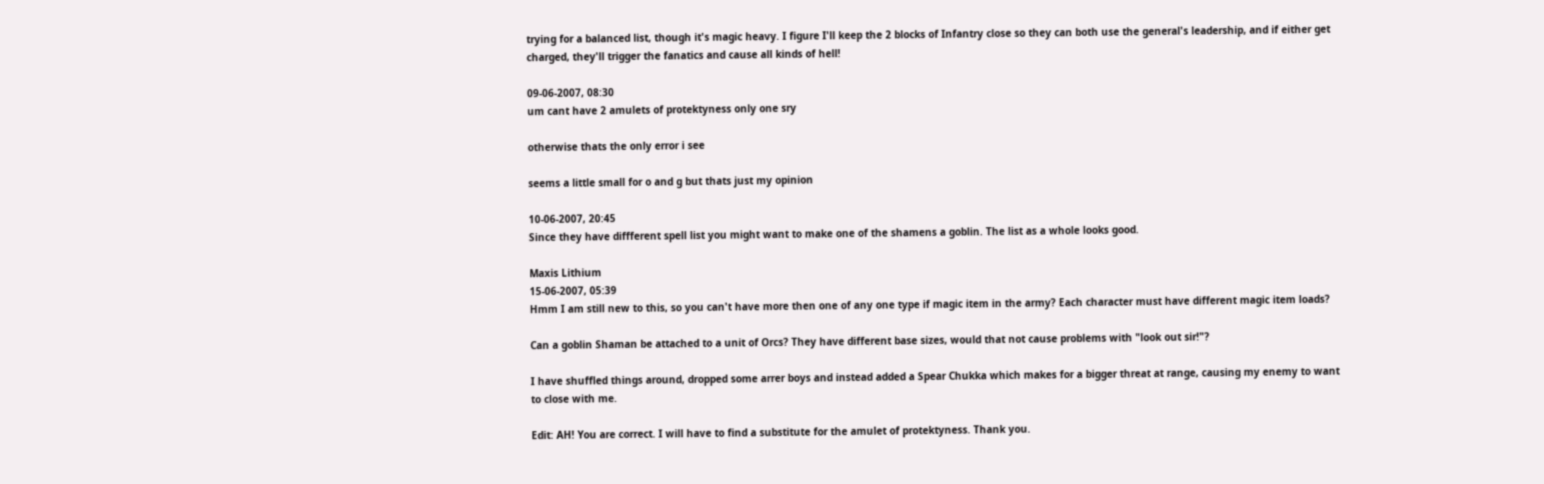trying for a balanced list, though it's magic heavy. I figure I'll keep the 2 blocks of Infantry close so they can both use the general's leadership, and if either get charged, they'll trigger the fanatics and cause all kinds of hell!

09-06-2007, 08:30
um cant have 2 amulets of protektyness only one sry

otherwise thats the only error i see

seems a little small for o and g but thats just my opinion

10-06-2007, 20:45
Since they have diffferent spell list you might want to make one of the shamens a goblin. The list as a whole looks good.

Maxis Lithium
15-06-2007, 05:39
Hmm I am still new to this, so you can't have more then one of any one type if magic item in the army? Each character must have different magic item loads?

Can a goblin Shaman be attached to a unit of Orcs? They have different base sizes, would that not cause problems with "look out sir!"?

I have shuffled things around, dropped some arrer boys and instead added a Spear Chukka which makes for a bigger threat at range, causing my enemy to want to close with me.

Edit: AH! You are correct. I will have to find a substitute for the amulet of protektyness. Thank you.